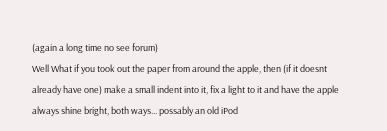(again a long time no see forum)
Well What if you took out the paper from around the apple, then (if it doesnt already have one) make a small indent into it, fix a light to it and have the apple always shine bright, both ways... possably an old iPod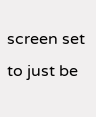screen set to just be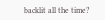backlit all the time?